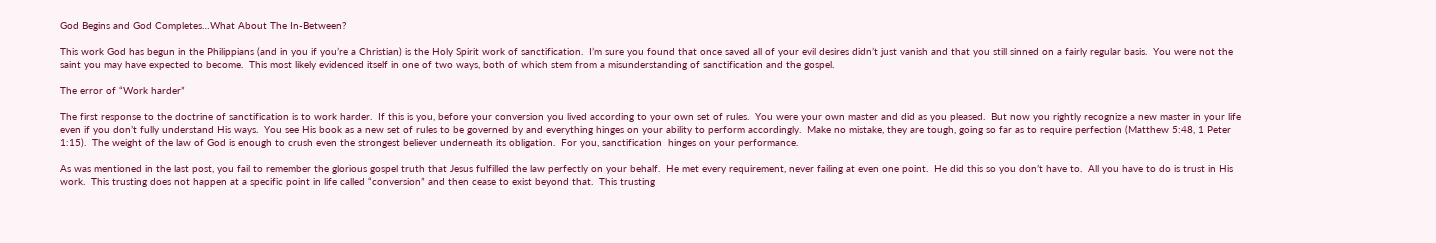God Begins and God Completes…What About The In-Between?

This work God has begun in the Philippians (and in you if you’re a Christian) is the Holy Spirit work of sanctification.  I’m sure you found that once saved all of your evil desires didn’t just vanish and that you still sinned on a fairly regular basis.  You were not the saint you may have expected to become.  This most likely evidenced itself in one of two ways, both of which stem from a misunderstanding of sanctification and the gospel.

The error of “Work harder”

The first response to the doctrine of sanctification is to work harder.  If this is you, before your conversion you lived according to your own set of rules.  You were your own master and did as you pleased.  But now you rightly recognize a new master in your life even if you don’t fully understand His ways.  You see His book as a new set of rules to be governed by and everything hinges on your ability to perform accordingly.  Make no mistake, they are tough, going so far as to require perfection (Matthew 5:48, 1 Peter 1:15).  The weight of the law of God is enough to crush even the strongest believer underneath its obligation.  For you, sanctification  hinges on your performance.

As was mentioned in the last post, you fail to remember the glorious gospel truth that Jesus fulfilled the law perfectly on your behalf.  He met every requirement, never failing at even one point.  He did this so you don’t have to.  All you have to do is trust in His work.  This trusting does not happen at a specific point in life called “conversion” and then cease to exist beyond that.  This trusting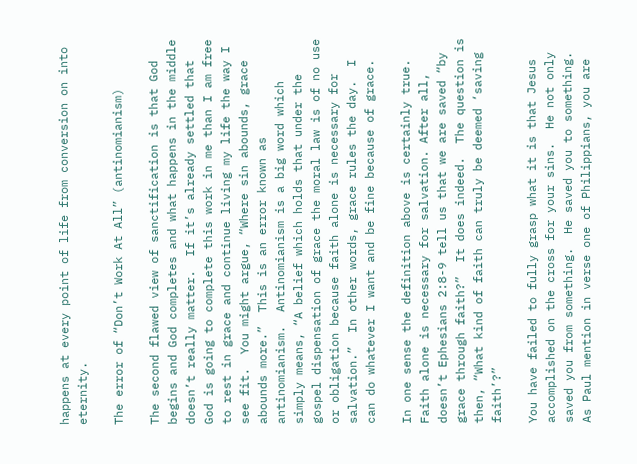happens at every point of life from conversion on into eternity.

The error of “Don’t Work At All” (antinomianism)

The second flawed view of sanctification is that God begins and God completes and what happens in the middle doesn’t really matter.  If it’s already settled that God is going to complete this work in me than I am free to rest in grace and continue living my life the way I see fit.  You might argue, “Where sin abounds, grace abounds more.”  This is an error known as antinomianism.  Antinomianism is a big word which simply means, “A belief which holds that under the gospel dispensation of grace the moral law is of no use or obligation because faith alone is necessary for salvation.”  In other words, grace rules the day.  I can do whatever I want and be fine because of grace.

In one sense the definition above is certainly true.  Faith alone is necessary for salvation. After all, doesn’t Ephesians 2:8-9 tell us that we are saved “by grace through faith?”  It does indeed.  The question is then, “What kind of faith can truly be deemed ‘saving faith’?”

You have failed to fully grasp what it is that Jesus accomplished on the cross for your sins.  He not only saved you from something.  He saved you to something.  As Paul mention in verse one of Philippians, you are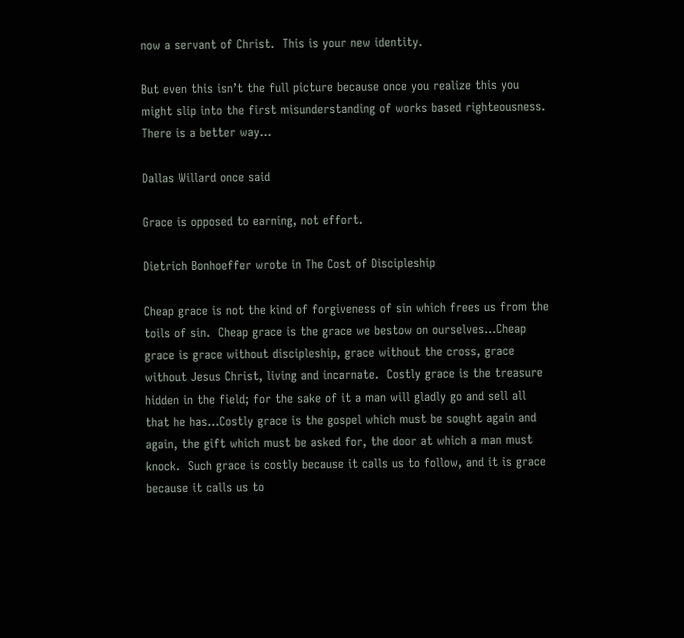now a servant of Christ.  This is your new identity.

But even this isn’t the full picture because once you realize this you might slip into the first misunderstanding of works based righteousness.  There is a better way…

Dallas Willard once said

Grace is opposed to earning, not effort.

Dietrich Bonhoeffer wrote in The Cost of Discipleship

Cheap grace is not the kind of forgiveness of sin which frees us from the toils of sin.  Cheap grace is the grace we bestow on ourselves…Cheap grace is grace without discipleship, grace without the cross, grace without Jesus Christ, living and incarnate.  Costly grace is the treasure hidden in the field; for the sake of it a man will gladly go and sell all that he has…Costly grace is the gospel which must be sought again and again, the gift which must be asked for, the door at which a man must knock.  Such grace is costly because it calls us to follow, and it is grace because it calls us to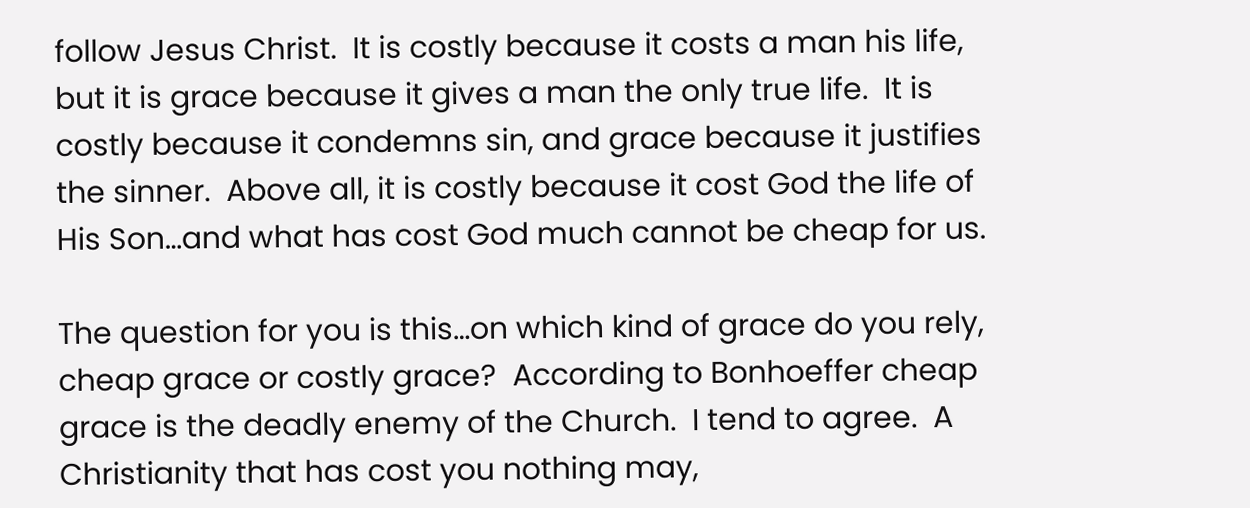follow Jesus Christ.  It is costly because it costs a man his life, but it is grace because it gives a man the only true life.  It is costly because it condemns sin, and grace because it justifies the sinner.  Above all, it is costly because it cost God the life of His Son…and what has cost God much cannot be cheap for us.

The question for you is this…on which kind of grace do you rely, cheap grace or costly grace?  According to Bonhoeffer cheap grace is the deadly enemy of the Church.  I tend to agree.  A Christianity that has cost you nothing may,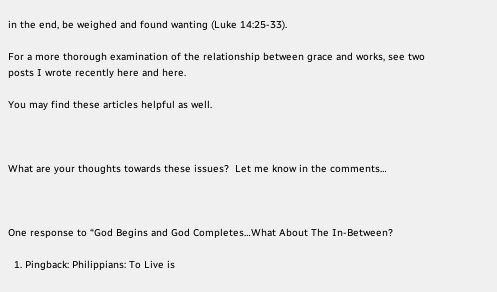in the end, be weighed and found wanting (Luke 14:25-33).

For a more thorough examination of the relationship between grace and works, see two posts I wrote recently here and here.

You may find these articles helpful as well.



What are your thoughts towards these issues?  Let me know in the comments…



One response to “God Begins and God Completes…What About The In-Between?

  1. Pingback: Philippians: To Live is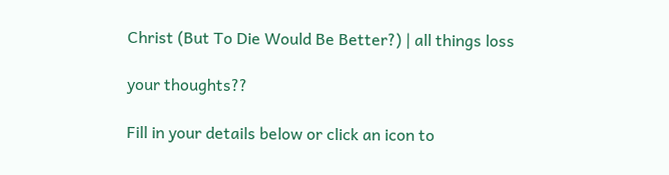Christ (But To Die Would Be Better?) | all things loss

your thoughts??

Fill in your details below or click an icon to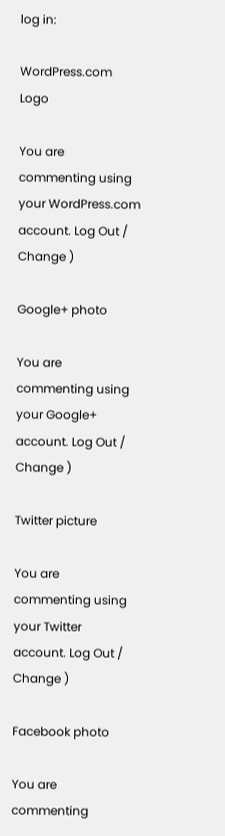log in:

WordPress.com Logo

You are commenting using your WordPress.com account. Log Out /  Change )

Google+ photo

You are commenting using your Google+ account. Log Out /  Change )

Twitter picture

You are commenting using your Twitter account. Log Out /  Change )

Facebook photo

You are commenting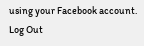using your Facebook account. Log Out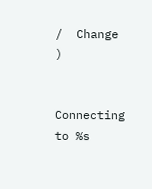/  Change )


Connecting to %s